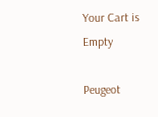Your Cart is Empty

Peugeot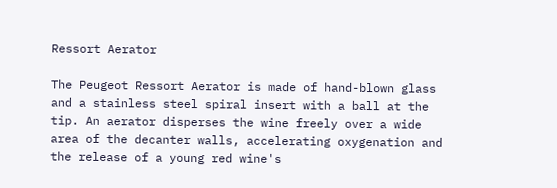Ressort Aerator

The Peugeot Ressort Aerator is made of hand-blown glass and a stainless steel spiral insert with a ball at the tip. An aerator disperses the wine freely over a wide area of the decanter walls, accelerating oxygenation and the release of a young red wine's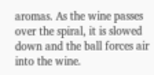aromas. As the wine passes over the spiral, it is slowed down and the ball forces air into the wine.